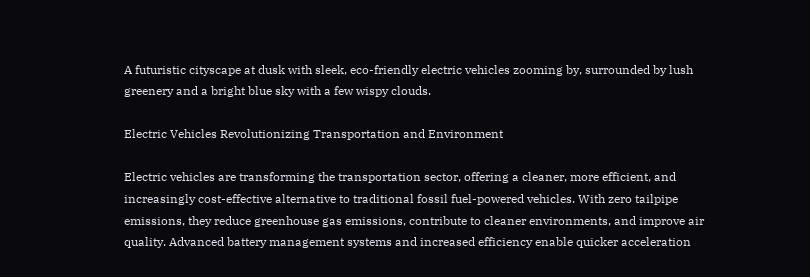A futuristic cityscape at dusk with sleek, eco-friendly electric vehicles zooming by, surrounded by lush greenery and a bright blue sky with a few wispy clouds.

Electric Vehicles Revolutionizing Transportation and Environment

Electric vehicles are transforming the transportation sector, offering a cleaner, more efficient, and increasingly cost-effective alternative to traditional fossil fuel-powered vehicles. With zero tailpipe emissions, they reduce greenhouse gas emissions, contribute to cleaner environments, and improve air quality. Advanced battery management systems and increased efficiency enable quicker acceleration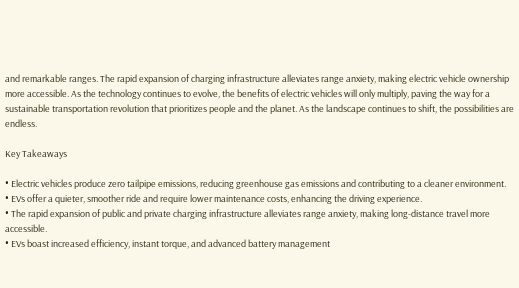and remarkable ranges. The rapid expansion of charging infrastructure alleviates range anxiety, making electric vehicle ownership more accessible. As the technology continues to evolve, the benefits of electric vehicles will only multiply, paving the way for a sustainable transportation revolution that prioritizes people and the planet. As the landscape continues to shift, the possibilities are endless.

Key Takeaways

• Electric vehicles produce zero tailpipe emissions, reducing greenhouse gas emissions and contributing to a cleaner environment.
• EVs offer a quieter, smoother ride and require lower maintenance costs, enhancing the driving experience.
• The rapid expansion of public and private charging infrastructure alleviates range anxiety, making long-distance travel more accessible.
• EVs boast increased efficiency, instant torque, and advanced battery management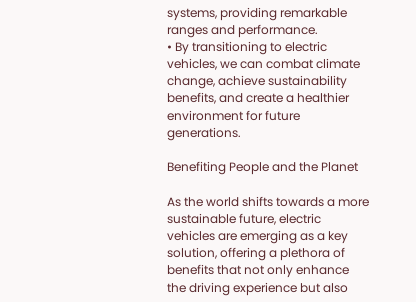systems, providing remarkable ranges and performance.
• By transitioning to electric vehicles, we can combat climate change, achieve sustainability benefits, and create a healthier environment for future generations.

Benefiting People and the Planet

As the world shifts towards a more sustainable future, electric vehicles are emerging as a key solution, offering a plethora of benefits that not only enhance the driving experience but also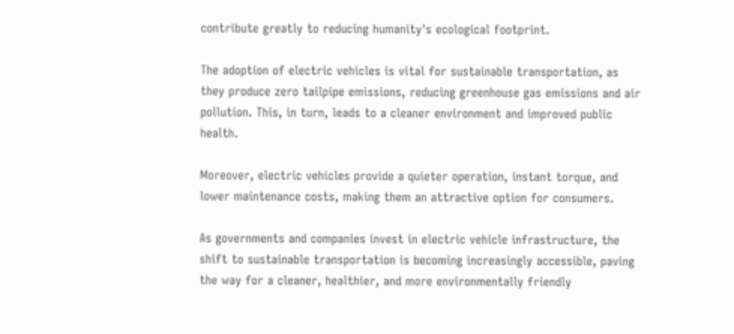contribute greatly to reducing humanity's ecological footprint.

The adoption of electric vehicles is vital for sustainable transportation, as they produce zero tailpipe emissions, reducing greenhouse gas emissions and air pollution. This, in turn, leads to a cleaner environment and improved public health.

Moreover, electric vehicles provide a quieter operation, instant torque, and lower maintenance costs, making them an attractive option for consumers.

As governments and companies invest in electric vehicle infrastructure, the shift to sustainable transportation is becoming increasingly accessible, paving the way for a cleaner, healthier, and more environmentally friendly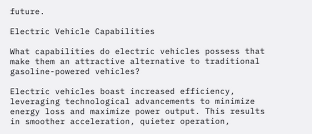future.

Electric Vehicle Capabilities

What capabilities do electric vehicles possess that make them an attractive alternative to traditional gasoline-powered vehicles?

Electric vehicles boast increased efficiency, leveraging technological advancements to minimize energy loss and maximize power output. This results in smoother acceleration, quieter operation,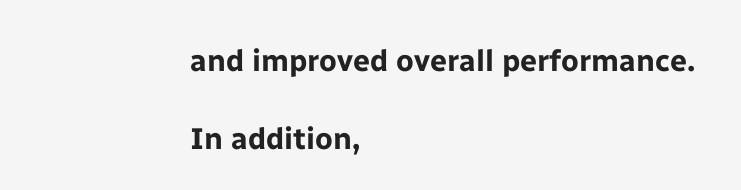and improved overall performance.

In addition,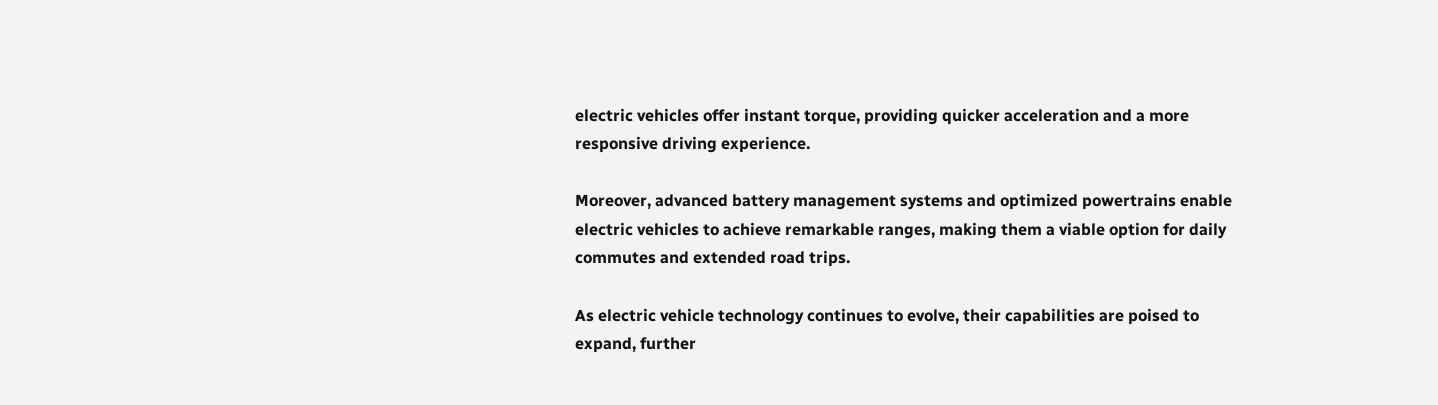electric vehicles offer instant torque, providing quicker acceleration and a more responsive driving experience.

Moreover, advanced battery management systems and optimized powertrains enable electric vehicles to achieve remarkable ranges, making them a viable option for daily commutes and extended road trips.

As electric vehicle technology continues to evolve, their capabilities are poised to expand, further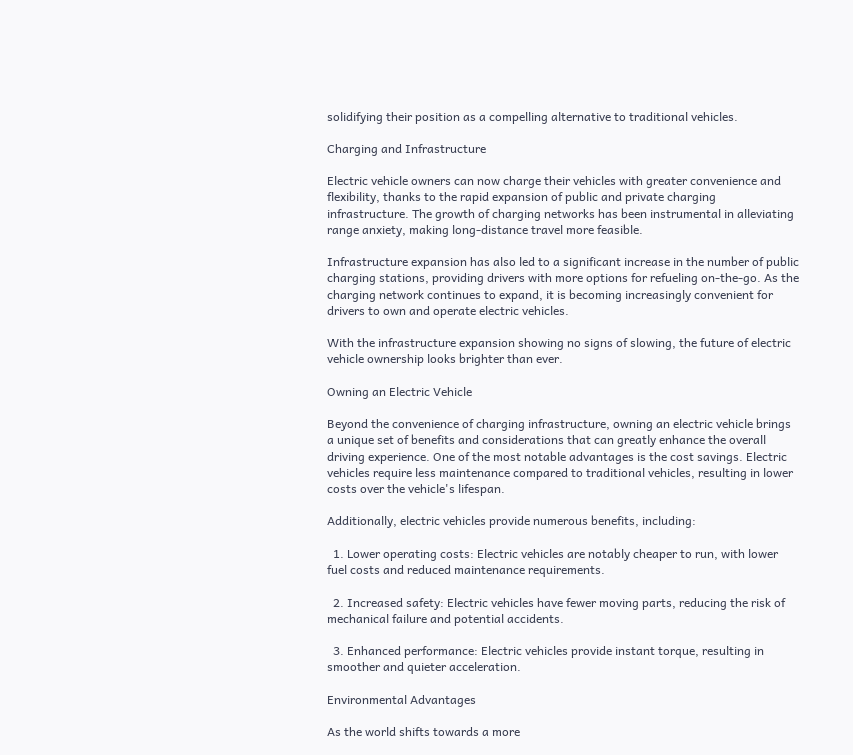solidifying their position as a compelling alternative to traditional vehicles.

Charging and Infrastructure

Electric vehicle owners can now charge their vehicles with greater convenience and flexibility, thanks to the rapid expansion of public and private charging infrastructure. The growth of charging networks has been instrumental in alleviating range anxiety, making long-distance travel more feasible.

Infrastructure expansion has also led to a significant increase in the number of public charging stations, providing drivers with more options for refueling on-the-go. As the charging network continues to expand, it is becoming increasingly convenient for drivers to own and operate electric vehicles.

With the infrastructure expansion showing no signs of slowing, the future of electric vehicle ownership looks brighter than ever.

Owning an Electric Vehicle

Beyond the convenience of charging infrastructure, owning an electric vehicle brings a unique set of benefits and considerations that can greatly enhance the overall driving experience. One of the most notable advantages is the cost savings. Electric vehicles require less maintenance compared to traditional vehicles, resulting in lower costs over the vehicle's lifespan.

Additionally, electric vehicles provide numerous benefits, including:

  1. Lower operating costs: Electric vehicles are notably cheaper to run, with lower fuel costs and reduced maintenance requirements.

  2. Increased safety: Electric vehicles have fewer moving parts, reducing the risk of mechanical failure and potential accidents.

  3. Enhanced performance: Electric vehicles provide instant torque, resulting in smoother and quieter acceleration.

Environmental Advantages

As the world shifts towards a more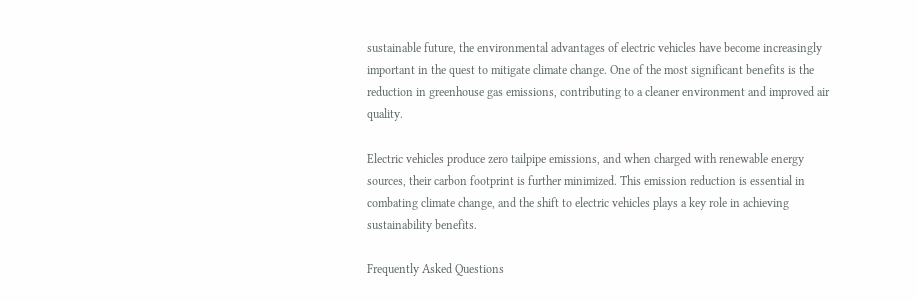sustainable future, the environmental advantages of electric vehicles have become increasingly important in the quest to mitigate climate change. One of the most significant benefits is the reduction in greenhouse gas emissions, contributing to a cleaner environment and improved air quality.

Electric vehicles produce zero tailpipe emissions, and when charged with renewable energy sources, their carbon footprint is further minimized. This emission reduction is essential in combating climate change, and the shift to electric vehicles plays a key role in achieving sustainability benefits.

Frequently Asked Questions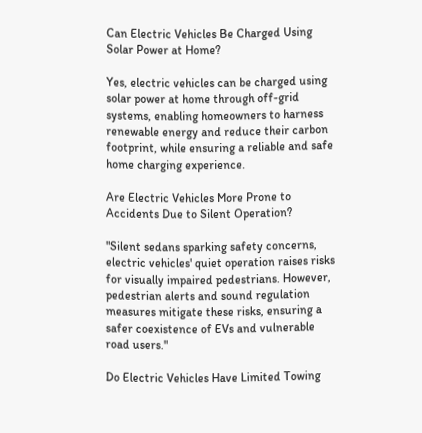Can Electric Vehicles Be Charged Using Solar Power at Home?

Yes, electric vehicles can be charged using solar power at home through off-grid systems, enabling homeowners to harness renewable energy and reduce their carbon footprint, while ensuring a reliable and safe home charging experience.

Are Electric Vehicles More Prone to Accidents Due to Silent Operation?

"Silent sedans sparking safety concerns, electric vehicles' quiet operation raises risks for visually impaired pedestrians. However, pedestrian alerts and sound regulation measures mitigate these risks, ensuring a safer coexistence of EVs and vulnerable road users."

Do Electric Vehicles Have Limited Towing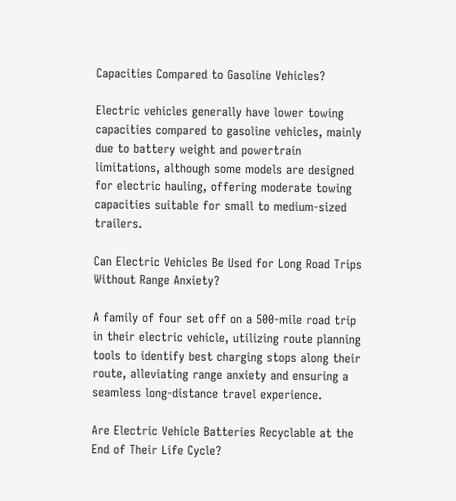Capacities Compared to Gasoline Vehicles?

Electric vehicles generally have lower towing capacities compared to gasoline vehicles, mainly due to battery weight and powertrain limitations, although some models are designed for electric hauling, offering moderate towing capacities suitable for small to medium-sized trailers.

Can Electric Vehicles Be Used for Long Road Trips Without Range Anxiety?

A family of four set off on a 500-mile road trip in their electric vehicle, utilizing route planning tools to identify best charging stops along their route, alleviating range anxiety and ensuring a seamless long-distance travel experience.

Are Electric Vehicle Batteries Recyclable at the End of Their Life Cycle?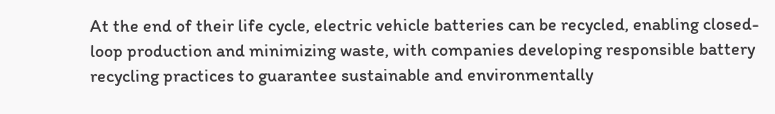At the end of their life cycle, electric vehicle batteries can be recycled, enabling closed-loop production and minimizing waste, with companies developing responsible battery recycling practices to guarantee sustainable and environmentally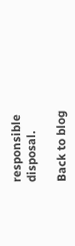responsible disposal.

Back to blog